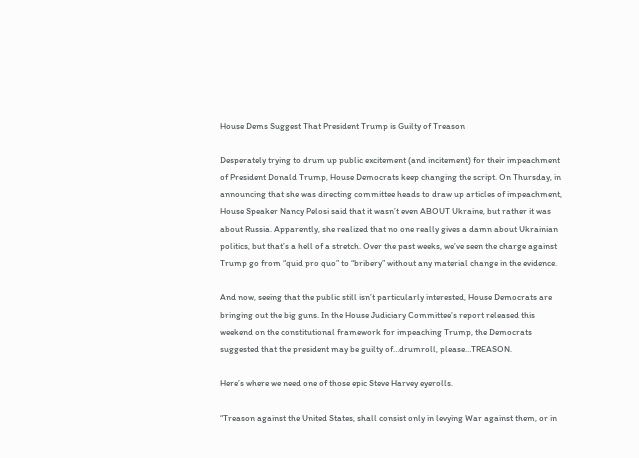House Dems Suggest That President Trump is Guilty of Treason

Desperately trying to drum up public excitement (and incitement) for their impeachment of President Donald Trump, House Democrats keep changing the script. On Thursday, in announcing that she was directing committee heads to draw up articles of impeachment, House Speaker Nancy Pelosi said that it wasn’t even ABOUT Ukraine, but rather it was about Russia. Apparently, she realized that no one really gives a damn about Ukrainian politics, but that’s a hell of a stretch. Over the past weeks, we’ve seen the charge against Trump go from “quid pro quo” to “bribery” without any material change in the evidence.

And now, seeing that the public still isn’t particularly interested, House Democrats are bringing out the big guns. In the House Judiciary Committee’s report released this weekend on the constitutional framework for impeaching Trump, the Democrats suggested that the president may be guilty of…drumroll, please…TREASON.

Here’s where we need one of those epic Steve Harvey eyerolls.

“Treason against the United States, shall consist only in levying War against them, or in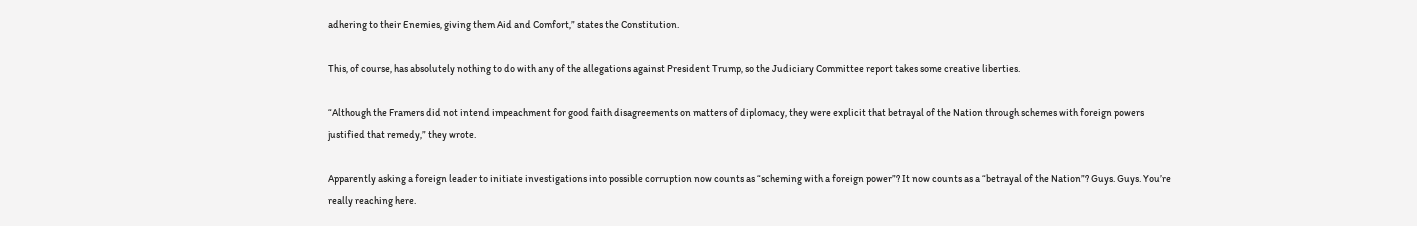adhering to their Enemies, giving them Aid and Comfort,” states the Constitution.

This, of course, has absolutely nothing to do with any of the allegations against President Trump, so the Judiciary Committee report takes some creative liberties.

“Although the Framers did not intend impeachment for good faith disagreements on matters of diplomacy, they were explicit that betrayal of the Nation through schemes with foreign powers justified that remedy,” they wrote.

Apparently asking a foreign leader to initiate investigations into possible corruption now counts as “scheming with a foreign power”? It now counts as a “betrayal of the Nation”? Guys. Guys. You’re really reaching here.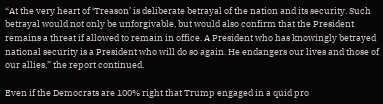“At the very heart of ‘Treason’ is deliberate betrayal of the nation and its security. Such betrayal would not only be unforgivable, but would also confirm that the President remains a threat if allowed to remain in office. A President who has knowingly betrayed national security is a President who will do so again. He endangers our lives and those of our allies,” the report continued.

Even if the Democrats are 100% right that Trump engaged in a quid pro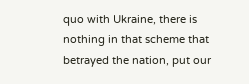quo with Ukraine, there is nothing in that scheme that betrayed the nation, put our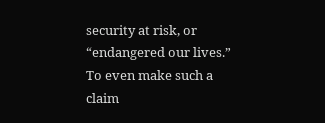security at risk, or “endangered our lives.” To even make such a claim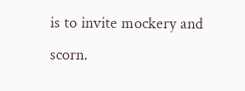is to invite mockery and scorn.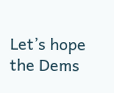Let’s hope the Dems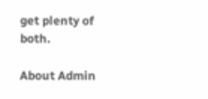get plenty of both.

About Admin